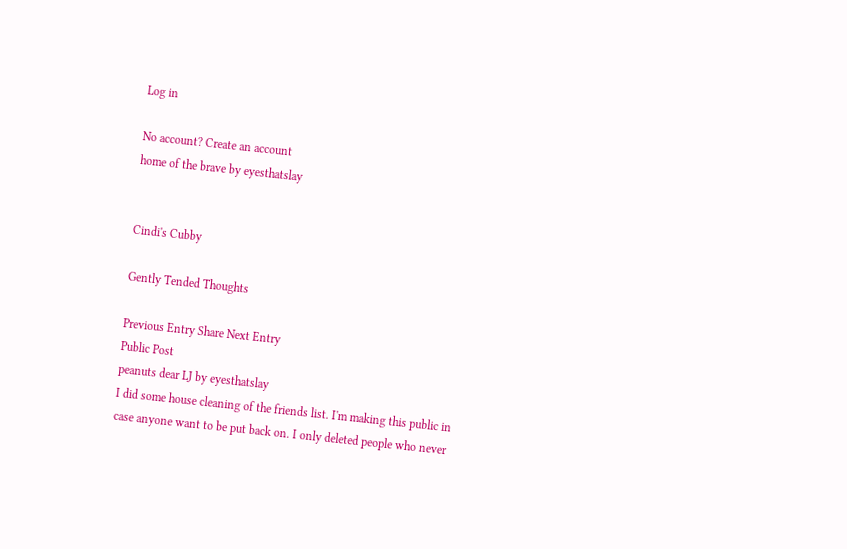Log in

No account? Create an account
home of the brave by eyesthatslay


Cindi's Cubby

Gently Tended Thoughts

Previous Entry Share Next Entry
Public Post
peanuts dear LJ by eyesthatslay
I did some house cleaning of the friends list. I'm making this public in case anyone want to be put back on. I only deleted people who never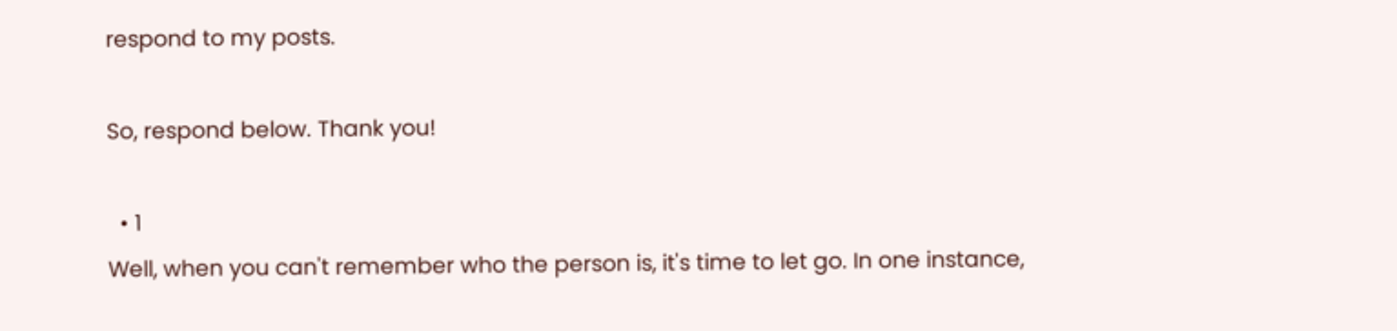respond to my posts.

So, respond below. Thank you!

  • 1
Well, when you can't remember who the person is, it's time to let go. In one instance,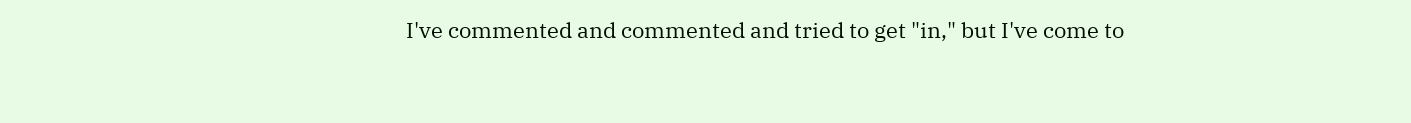I've commented and commented and tried to get "in," but I've come to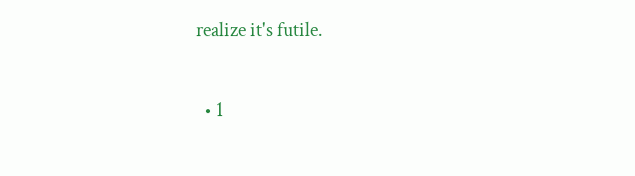realize it's futile.

  • 1